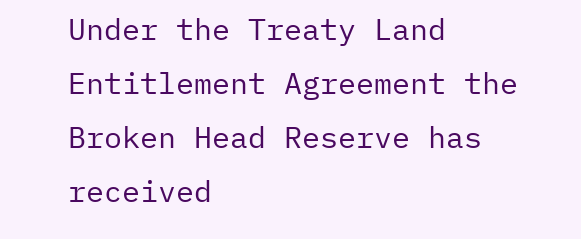Under the Treaty Land Entitlement Agreement the Broken Head Reserve has received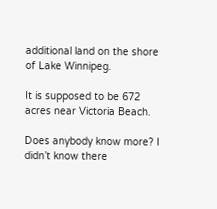additional land on the shore of Lake Winnipeg.

It is supposed to be 672 acres near Victoria Beach.

Does anybody know more? I didn’t know there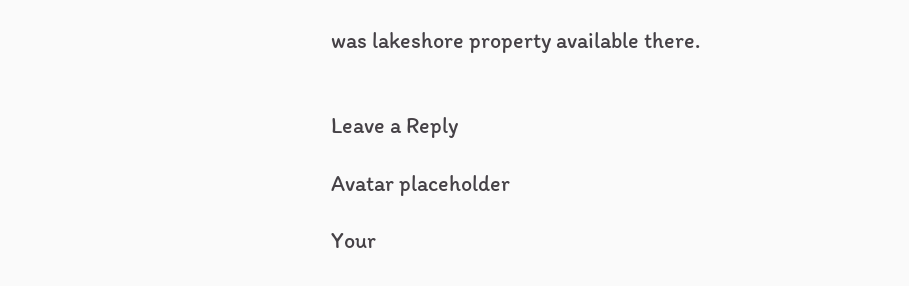was lakeshore property available there.


Leave a Reply

Avatar placeholder

Your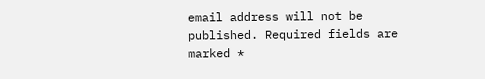email address will not be published. Required fields are marked *